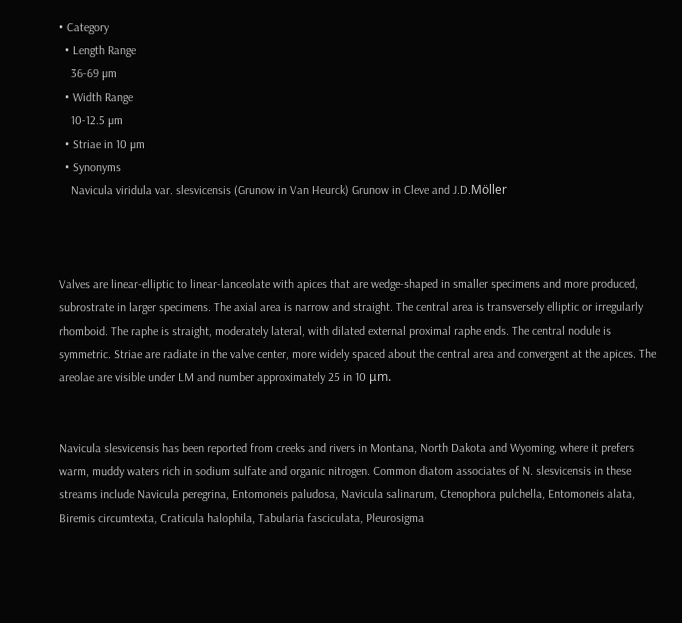• Category
  • Length Range
    36-69 µm
  • Width Range
    10-12.5 µm
  • Striae in 10 µm
  • Synonyms
    Navicula viridula var. slesvicensis (Grunow in Van Heurck) Grunow in Cleve and J.D.Möller



Valves are linear-elliptic to linear-lanceolate with apices that are wedge-shaped in smaller specimens and more produced, subrostrate in larger specimens. The axial area is narrow and straight. The central area is transversely elliptic or irregularly rhomboid. The raphe is straight, moderately lateral, with dilated external proximal raphe ends. The central nodule is symmetric. Striae are radiate in the valve center, more widely spaced about the central area and convergent at the apices. The areolae are visible under LM and number approximately 25 in 10 μm.


Navicula slesvicensis has been reported from creeks and rivers in Montana, North Dakota and Wyoming, where it prefers warm, muddy waters rich in sodium sulfate and organic nitrogen. Common diatom associates of N. slesvicensis in these streams include Navicula peregrina, Entomoneis paludosa, Navicula salinarum, Ctenophora pulchella, Entomoneis alata, Biremis circumtexta, Craticula halophila, Tabularia fasciculata, Pleurosigma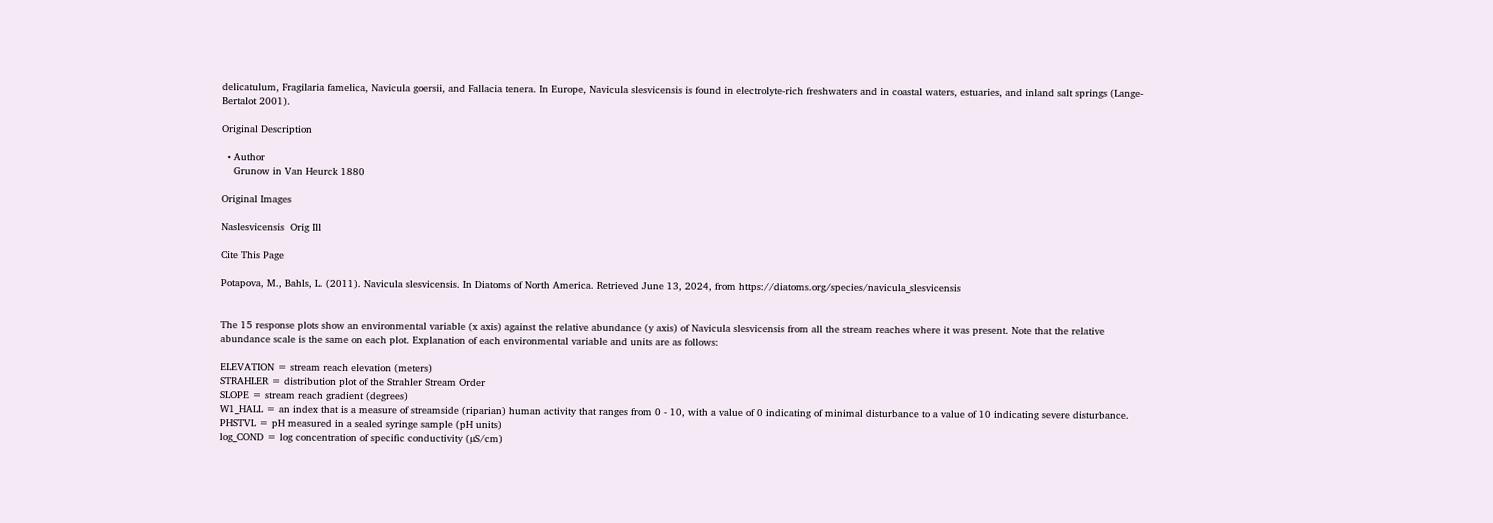delicatulum, Fragilaria famelica, Navicula goersii, and Fallacia tenera. In Europe, Navicula slesvicensis is found in electrolyte-rich freshwaters and in coastal waters, estuaries, and inland salt springs (Lange-Bertalot 2001).

Original Description

  • Author
    Grunow in Van Heurck 1880

Original Images

Naslesvicensis  Orig Ill

Cite This Page

Potapova, M., Bahls, L. (2011). Navicula slesvicensis. In Diatoms of North America. Retrieved June 13, 2024, from https://diatoms.org/species/navicula_slesvicensis


The 15 response plots show an environmental variable (x axis) against the relative abundance (y axis) of Navicula slesvicensis from all the stream reaches where it was present. Note that the relative abundance scale is the same on each plot. Explanation of each environmental variable and units are as follows:

ELEVATION = stream reach elevation (meters)
STRAHLER = distribution plot of the Strahler Stream Order
SLOPE = stream reach gradient (degrees)
W1_HALL = an index that is a measure of streamside (riparian) human activity that ranges from 0 - 10, with a value of 0 indicating of minimal disturbance to a value of 10 indicating severe disturbance.
PHSTVL = pH measured in a sealed syringe sample (pH units)
log_COND = log concentration of specific conductivity (µS/cm)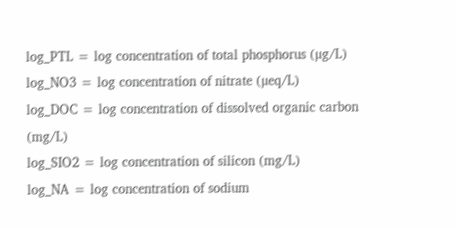log_PTL = log concentration of total phosphorus (µg/L)
log_NO3 = log concentration of nitrate (µeq/L)
log_DOC = log concentration of dissolved organic carbon (mg/L)
log_SIO2 = log concentration of silicon (mg/L)
log_NA = log concentration of sodium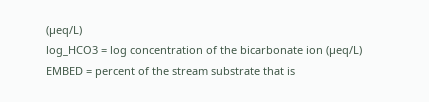(µeq/L)
log_HCO3 = log concentration of the bicarbonate ion (µeq/L)
EMBED = percent of the stream substrate that is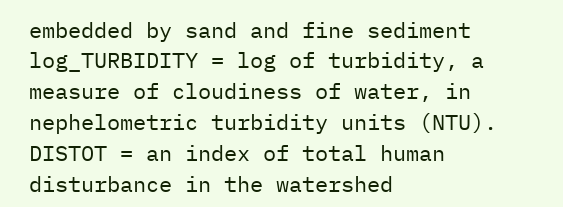embedded by sand and fine sediment
log_TURBIDITY = log of turbidity, a measure of cloudiness of water, in nephelometric turbidity units (NTU).
DISTOT = an index of total human disturbance in the watershed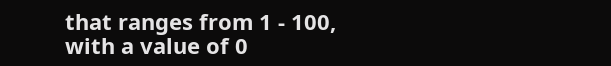that ranges from 1 - 100, with a value of 0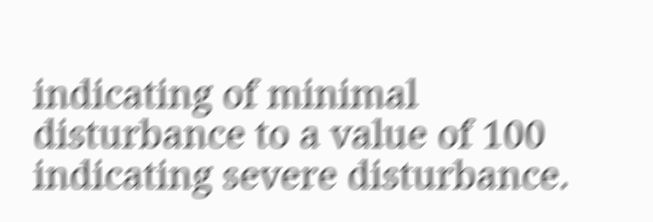indicating of minimal disturbance to a value of 100 indicating severe disturbance.